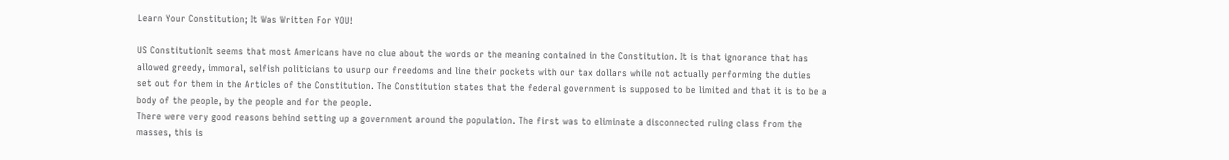Learn Your Constitution; It Was Written For YOU!

US ConstitutionIt seems that most Americans have no clue about the words or the meaning contained in the Constitution. It is that ignorance that has allowed greedy, immoral, selfish politicians to usurp our freedoms and line their pockets with our tax dollars while not actually performing the duties set out for them in the Articles of the Constitution. The Constitution states that the federal government is supposed to be limited and that it is to be a body of the people, by the people and for the people.
There were very good reasons behind setting up a government around the population. The first was to eliminate a disconnected ruling class from the masses, this is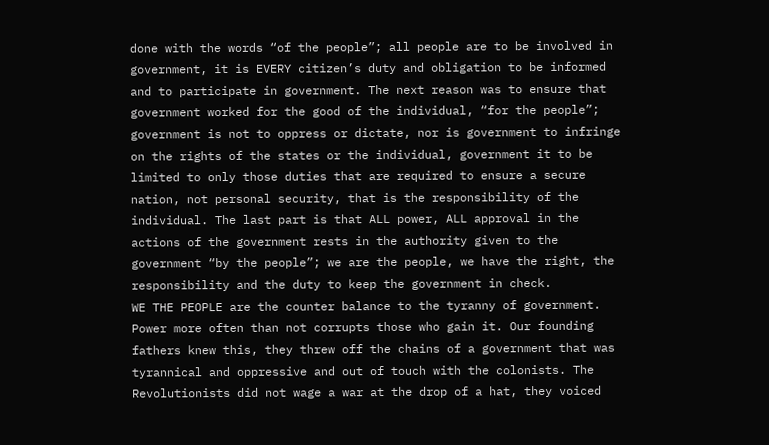done with the words “of the people”; all people are to be involved in government, it is EVERY citizen’s duty and obligation to be informed and to participate in government. The next reason was to ensure that government worked for the good of the individual, “for the people”; government is not to oppress or dictate, nor is government to infringe on the rights of the states or the individual, government it to be limited to only those duties that are required to ensure a secure nation, not personal security, that is the responsibility of the individual. The last part is that ALL power, ALL approval in the actions of the government rests in the authority given to the government “by the people”; we are the people, we have the right, the responsibility and the duty to keep the government in check.
WE THE PEOPLE are the counter balance to the tyranny of government. Power more often than not corrupts those who gain it. Our founding fathers knew this, they threw off the chains of a government that was tyrannical and oppressive and out of touch with the colonists. The Revolutionists did not wage a war at the drop of a hat, they voiced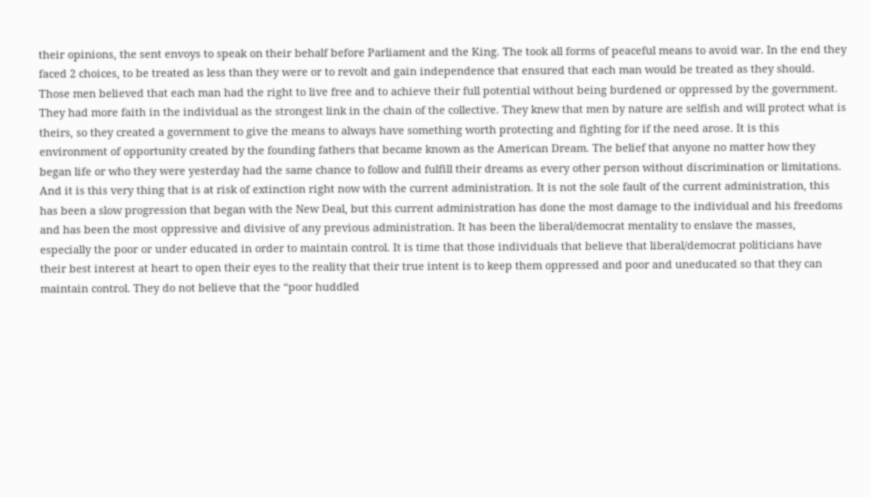their opinions, the sent envoys to speak on their behalf before Parliament and the King. The took all forms of peaceful means to avoid war. In the end they faced 2 choices, to be treated as less than they were or to revolt and gain independence that ensured that each man would be treated as they should.
Those men believed that each man had the right to live free and to achieve their full potential without being burdened or oppressed by the government. They had more faith in the individual as the strongest link in the chain of the collective. They knew that men by nature are selfish and will protect what is theirs, so they created a government to give the means to always have something worth protecting and fighting for if the need arose. It is this environment of opportunity created by the founding fathers that became known as the American Dream. The belief that anyone no matter how they began life or who they were yesterday had the same chance to follow and fulfill their dreams as every other person without discrimination or limitations.
And it is this very thing that is at risk of extinction right now with the current administration. It is not the sole fault of the current administration, this has been a slow progression that began with the New Deal, but this current administration has done the most damage to the individual and his freedoms and has been the most oppressive and divisive of any previous administration. It has been the liberal/democrat mentality to enslave the masses, especially the poor or under educated in order to maintain control. It is time that those individuals that believe that liberal/democrat politicians have their best interest at heart to open their eyes to the reality that their true intent is to keep them oppressed and poor and uneducated so that they can maintain control. They do not believe that the “poor huddled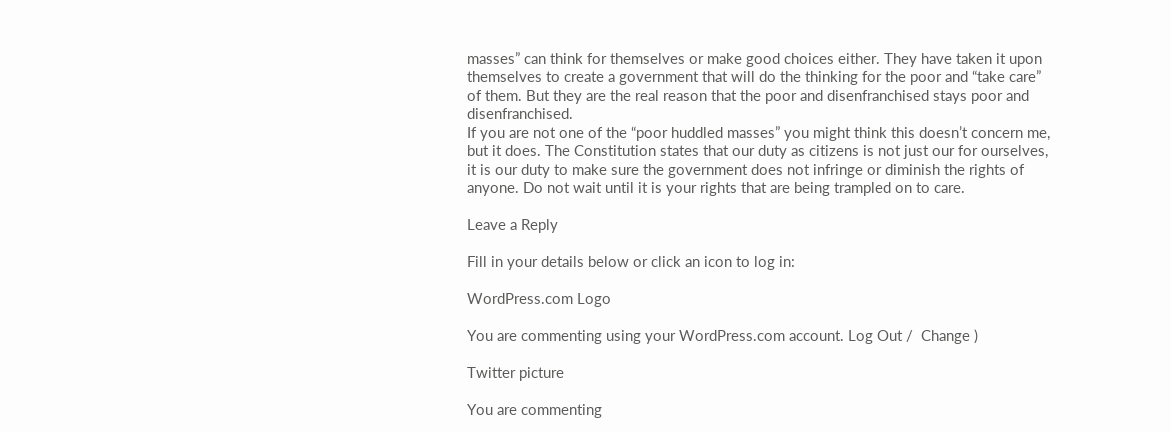masses” can think for themselves or make good choices either. They have taken it upon themselves to create a government that will do the thinking for the poor and “take care” of them. But they are the real reason that the poor and disenfranchised stays poor and disenfranchised.
If you are not one of the “poor huddled masses” you might think this doesn’t concern me, but it does. The Constitution states that our duty as citizens is not just our for ourselves, it is our duty to make sure the government does not infringe or diminish the rights of anyone. Do not wait until it is your rights that are being trampled on to care.

Leave a Reply

Fill in your details below or click an icon to log in:

WordPress.com Logo

You are commenting using your WordPress.com account. Log Out /  Change )

Twitter picture

You are commenting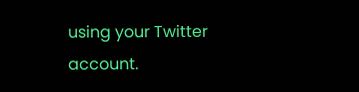using your Twitter account.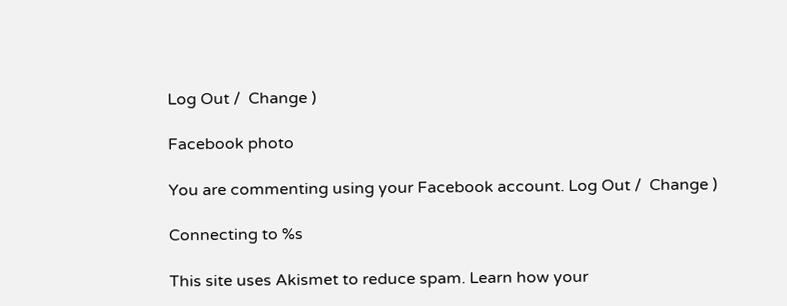Log Out /  Change )

Facebook photo

You are commenting using your Facebook account. Log Out /  Change )

Connecting to %s

This site uses Akismet to reduce spam. Learn how your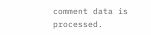comment data is processed.